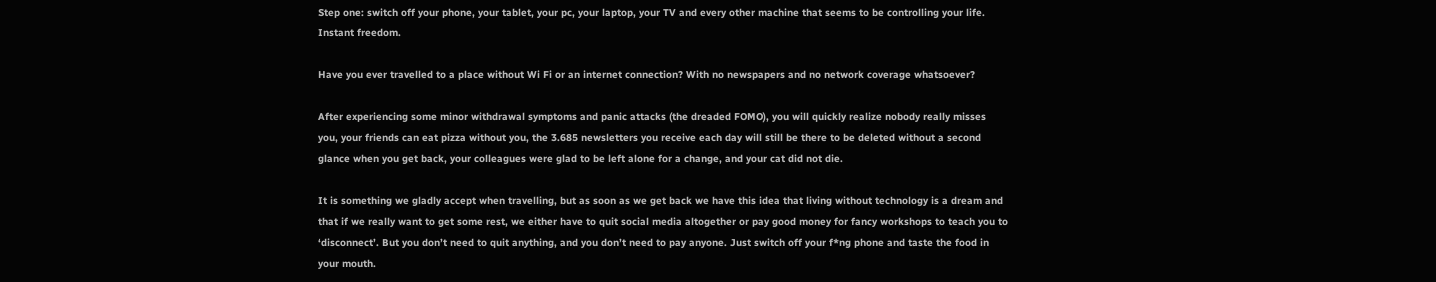Step one: switch off your phone, your tablet, your pc, your laptop, your TV and every other machine that seems to be controlling your life. Instant freedom.

Have you ever travelled to a place without Wi Fi or an internet connection? With no newspapers and no network coverage whatsoever?

After experiencing some minor withdrawal symptoms and panic attacks (the dreaded FOMO), you will quickly realize nobody really misses you, your friends can eat pizza without you, the 3.685 newsletters you receive each day will still be there to be deleted without a second glance when you get back, your colleagues were glad to be left alone for a change, and your cat did not die.

It is something we gladly accept when travelling, but as soon as we get back we have this idea that living without technology is a dream and that if we really want to get some rest, we either have to quit social media altogether or pay good money for fancy workshops to teach you to ‘disconnect’. But you don’t need to quit anything, and you don’t need to pay anyone. Just switch off your f*ng phone and taste the food in your mouth.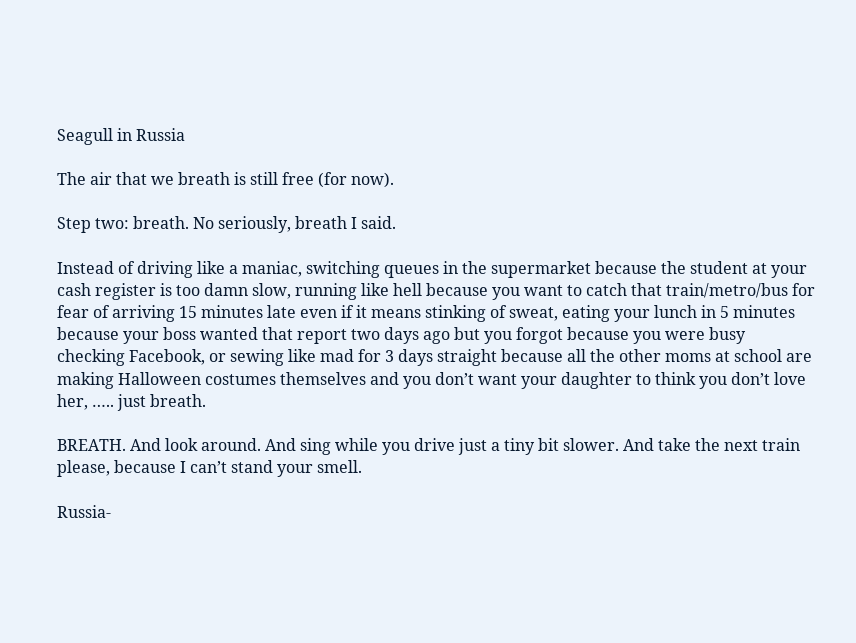Seagull in Russia

The air that we breath is still free (for now).

Step two: breath. No seriously, breath I said.

Instead of driving like a maniac, switching queues in the supermarket because the student at your cash register is too damn slow, running like hell because you want to catch that train/metro/bus for fear of arriving 15 minutes late even if it means stinking of sweat, eating your lunch in 5 minutes because your boss wanted that report two days ago but you forgot because you were busy checking Facebook, or sewing like mad for 3 days straight because all the other moms at school are making Halloween costumes themselves and you don’t want your daughter to think you don’t love her, ….. just breath.

BREATH. And look around. And sing while you drive just a tiny bit slower. And take the next train please, because I can’t stand your smell.

Russia-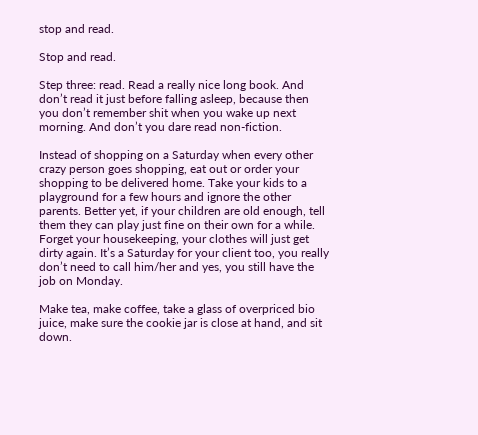stop and read.

Stop and read.

Step three: read. Read a really nice long book. And don’t read it just before falling asleep, because then you don’t remember shit when you wake up next morning. And don’t you dare read non-fiction.

Instead of shopping on a Saturday when every other crazy person goes shopping, eat out or order your shopping to be delivered home. Take your kids to a playground for a few hours and ignore the other parents. Better yet, if your children are old enough, tell them they can play just fine on their own for a while. Forget your housekeeping, your clothes will just get dirty again. It’s a Saturday for your client too, you really don’t need to call him/her and yes, you still have the job on Monday.

Make tea, make coffee, take a glass of overpriced bio juice, make sure the cookie jar is close at hand, and sit down.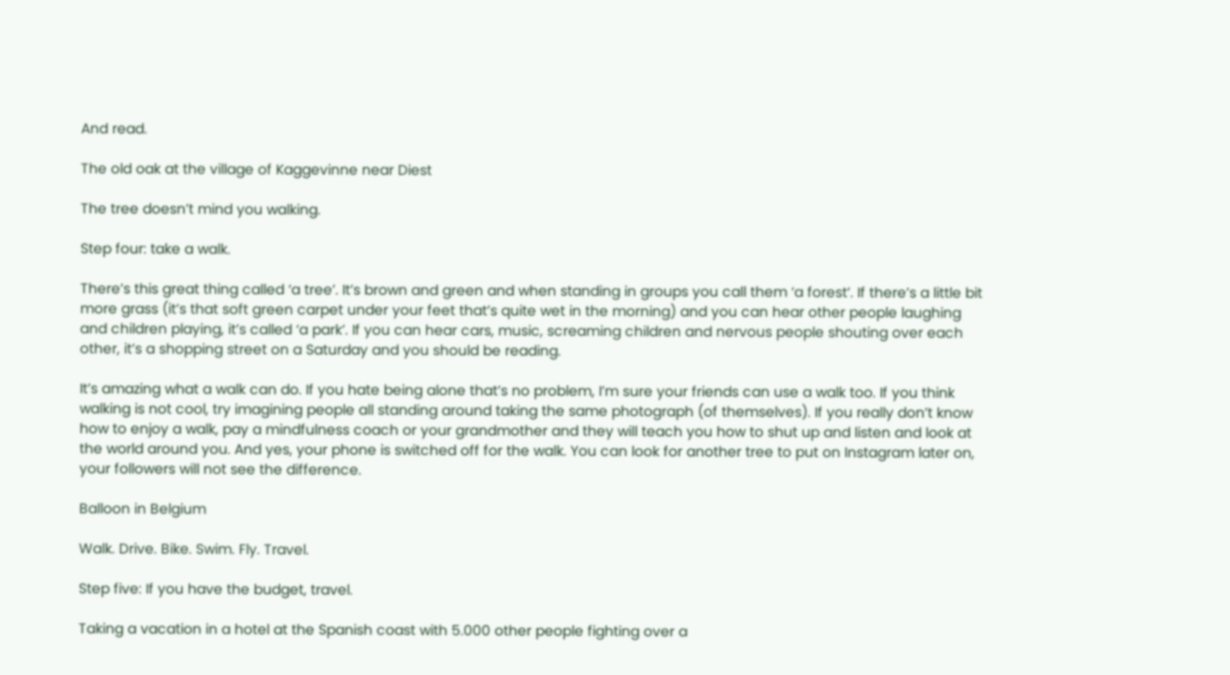And read.

The old oak at the village of Kaggevinne near Diest

The tree doesn’t mind you walking.

Step four: take a walk.

There’s this great thing called ‘a tree’. It’s brown and green and when standing in groups you call them ‘a forest’. If there’s a little bit more grass (it’s that soft green carpet under your feet that’s quite wet in the morning) and you can hear other people laughing and children playing, it’s called ‘a park’. If you can hear cars, music, screaming children and nervous people shouting over each other, it’s a shopping street on a Saturday and you should be reading.

It’s amazing what a walk can do. If you hate being alone that’s no problem, I’m sure your friends can use a walk too. If you think walking is not cool, try imagining people all standing around taking the same photograph (of themselves). If you really don’t know how to enjoy a walk, pay a mindfulness coach or your grandmother and they will teach you how to shut up and listen and look at the world around you. And yes, your phone is switched off for the walk. You can look for another tree to put on Instagram later on, your followers will not see the difference.

Balloon in Belgium

Walk. Drive. Bike. Swim. Fly. Travel.

Step five: If you have the budget, travel.

Taking a vacation in a hotel at the Spanish coast with 5.000 other people fighting over a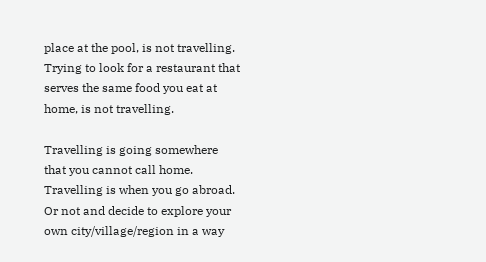place at the pool, is not travelling. Trying to look for a restaurant that serves the same food you eat at home, is not travelling.

Travelling is going somewhere that you cannot call home. Travelling is when you go abroad. Or not and decide to explore your own city/village/region in a way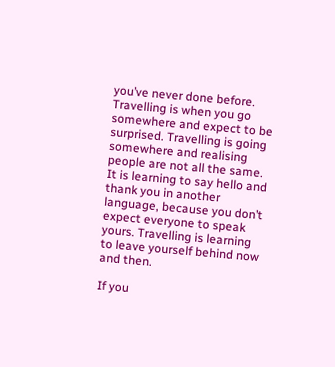you’ve never done before. Travelling is when you go somewhere and expect to be surprised. Travelling is going somewhere and realising people are not all the same. It is learning to say hello and thank you in another language, because you don’t expect everyone to speak yours. Travelling is learning to leave yourself behind now and then.

If you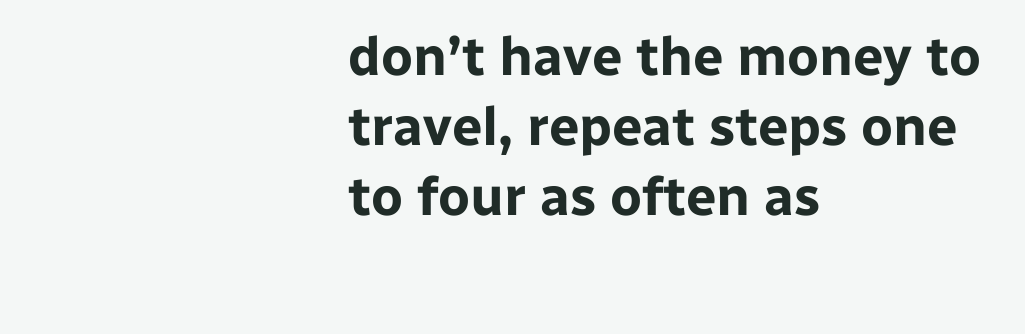don’t have the money to travel, repeat steps one to four as often as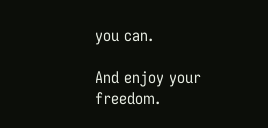you can.

And enjoy your freedom.